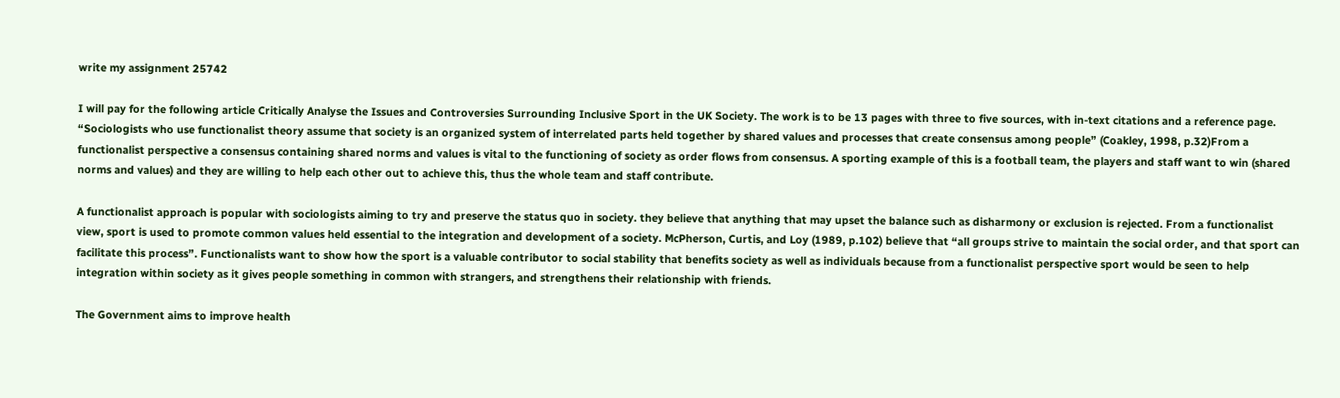write my assignment 25742

I will pay for the following article Critically Analyse the Issues and Controversies Surrounding Inclusive Sport in the UK Society. The work is to be 13 pages with three to five sources, with in-text citations and a reference page. “Sociologists who use functionalist theory assume that society is an organized system of interrelated parts held together by shared values and processes that create consensus among people” (Coakley, 1998, p.32)From a functionalist perspective a consensus containing shared norms and values is vital to the functioning of society as order flows from consensus. A sporting example of this is a football team, the players and staff want to win (shared norms and values) and they are willing to help each other out to achieve this, thus the whole team and staff contribute.

A functionalist approach is popular with sociologists aiming to try and preserve the status quo in society. they believe that anything that may upset the balance such as disharmony or exclusion is rejected. From a functionalist view, sport is used to promote common values held essential to the integration and development of a society. McPherson, Curtis, and Loy (1989, p.102) believe that “all groups strive to maintain the social order, and that sport can facilitate this process”. Functionalists want to show how the sport is a valuable contributor to social stability that benefits society as well as individuals because from a functionalist perspective sport would be seen to help integration within society as it gives people something in common with strangers, and strengthens their relationship with friends.

The Government aims to improve health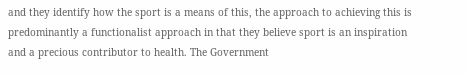and they identify how the sport is a means of this, the approach to achieving this is predominantly a functionalist approach in that they believe sport is an inspiration and a precious contributor to health. The Government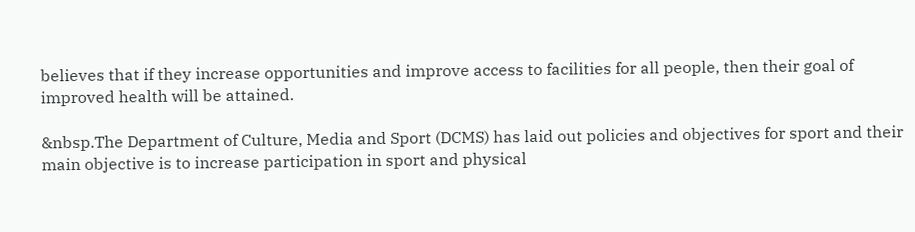believes that if they increase opportunities and improve access to facilities for all people, then their goal of improved health will be attained.

&nbsp.The Department of Culture, Media and Sport (DCMS) has laid out policies and objectives for sport and their main objective is to increase participation in sport and physical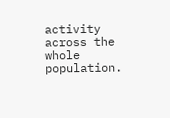activity across the whole population.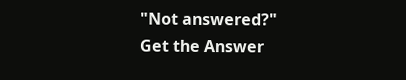"Not answered?"
Get the Answer